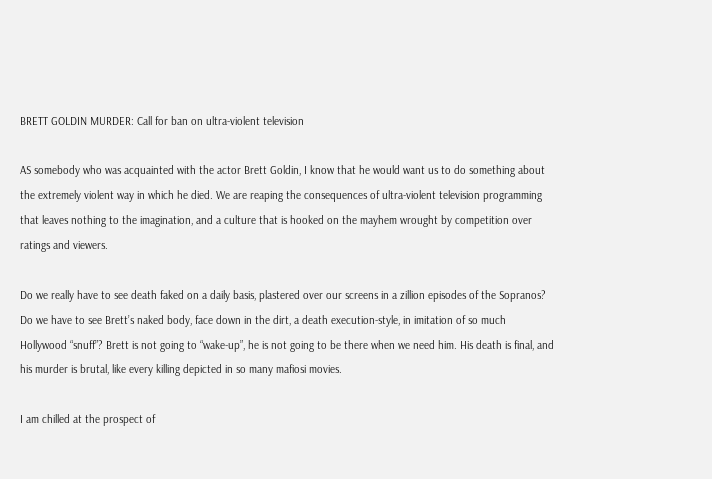BRETT GOLDIN MURDER: Call for ban on ultra-violent television

AS somebody who was acquainted with the actor Brett Goldin, I know that he would want us to do something about the extremely violent way in which he died. We are reaping the consequences of ultra-violent television programming that leaves nothing to the imagination, and a culture that is hooked on the mayhem wrought by competition over ratings and viewers.

Do we really have to see death faked on a daily basis, plastered over our screens in a zillion episodes of the Sopranos? Do we have to see Brett’s naked body, face down in the dirt, a death execution-style, in imitation of so much Hollywood “snuff”? Brett is not going to “wake-up”, he is not going to be there when we need him. His death is final, and his murder is brutal, like every killing depicted in so many mafiosi movies.

I am chilled at the prospect of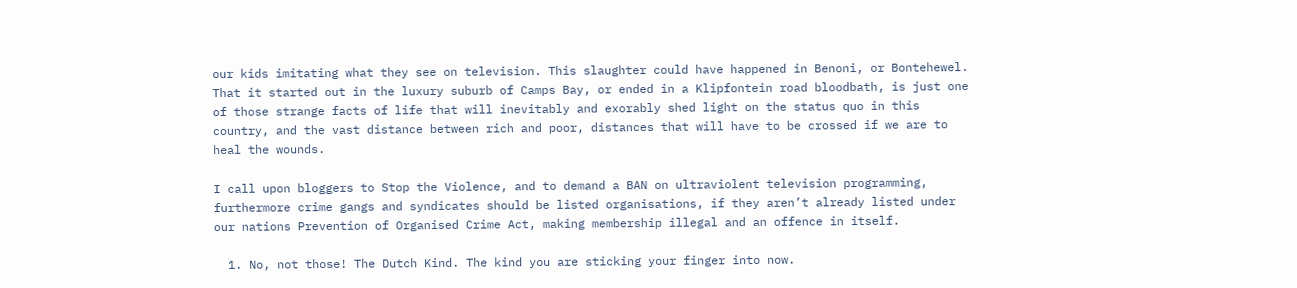our kids imitating what they see on television. This slaughter could have happened in Benoni, or Bontehewel. That it started out in the luxury suburb of Camps Bay, or ended in a Klipfontein road bloodbath, is just one of those strange facts of life that will inevitably and exorably shed light on the status quo in this country, and the vast distance between rich and poor, distances that will have to be crossed if we are to heal the wounds.

I call upon bloggers to Stop the Violence, and to demand a BAN on ultraviolent television programming, furthermore crime gangs and syndicates should be listed organisations, if they aren’t already listed under our nations Prevention of Organised Crime Act, making membership illegal and an offence in itself.

  1. No, not those! The Dutch Kind. The kind you are sticking your finger into now.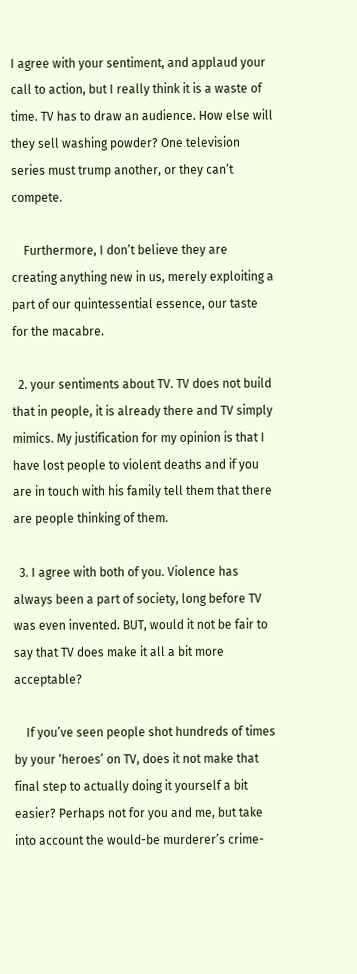I agree with your sentiment, and applaud your call to action, but I really think it is a waste of time. TV has to draw an audience. How else will they sell washing powder? One television series must trump another, or they can’t compete.

    Furthermore, I don’t believe they are creating anything new in us, merely exploiting a part of our quintessential essence, our taste for the macabre.

  2. your sentiments about TV. TV does not build that in people, it is already there and TV simply mimics. My justification for my opinion is that I have lost people to violent deaths and if you are in touch with his family tell them that there are people thinking of them.

  3. I agree with both of you. Violence has always been a part of society, long before TV was even invented. BUT, would it not be fair to say that TV does make it all a bit more acceptable?

    If you’ve seen people shot hundreds of times by your ‘heroes’ on TV, does it not make that final step to actually doing it yourself a bit easier? Perhaps not for you and me, but take into account the would-be murderer’s crime-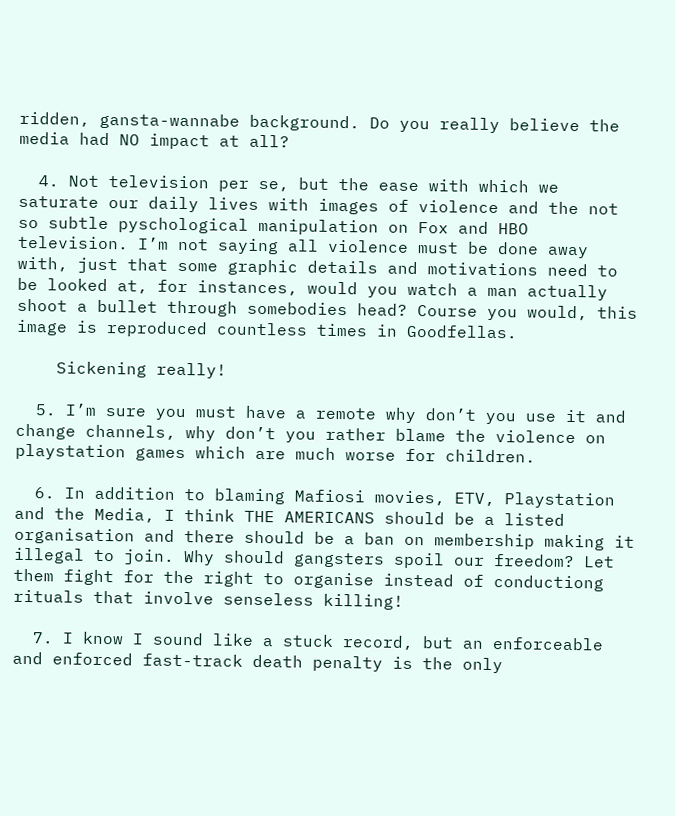ridden, gansta-wannabe background. Do you really believe the media had NO impact at all?

  4. Not television per se, but the ease with which we saturate our daily lives with images of violence and the not so subtle pyschological manipulation on Fox and HBO television. I’m not saying all violence must be done away with, just that some graphic details and motivations need to be looked at, for instances, would you watch a man actually shoot a bullet through somebodies head? Course you would, this image is reproduced countless times in Goodfellas.

    Sickening really!

  5. I’m sure you must have a remote why don’t you use it and change channels, why don’t you rather blame the violence on playstation games which are much worse for children.

  6. In addition to blaming Mafiosi movies, ETV, Playstation and the Media, I think THE AMERICANS should be a listed organisation and there should be a ban on membership making it illegal to join. Why should gangsters spoil our freedom? Let them fight for the right to organise instead of conductiong rituals that involve senseless killing!

  7. I know I sound like a stuck record, but an enforceable and enforced fast-track death penalty is the only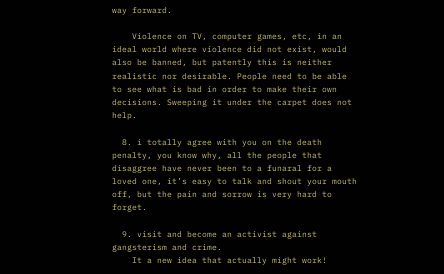way forward.

    Violence on TV, computer games, etc, in an ideal world where violence did not exist, would also be banned, but patently this is neither realistic nor desirable. People need to be able to see what is bad in order to make their own decisions. Sweeping it under the carpet does not help.

  8. i totally agree with you on the death penalty, you know why, all the people that disaggree have never been to a funaral for a loved one, it’s easy to talk and shout your mouth off, but the pain and sorrow is very hard to forget.

  9. visit and become an activist against gangsterism and crime.
    It a new idea that actually might work!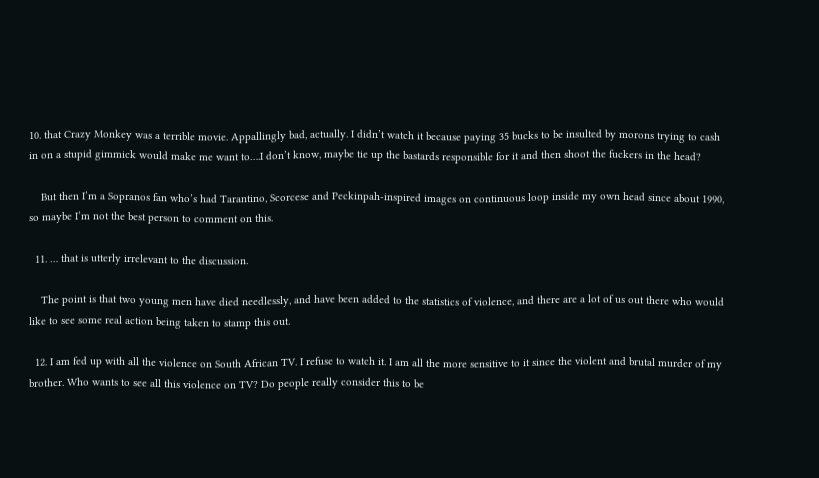10. that Crazy Monkey was a terrible movie. Appallingly bad, actually. I didn’t watch it because paying 35 bucks to be insulted by morons trying to cash in on a stupid gimmick would make me want to….I don’t know, maybe tie up the bastards responsible for it and then shoot the fuckers in the head?

    But then I’m a Sopranos fan who’s had Tarantino, Scorcese and Peckinpah-inspired images on continuous loop inside my own head since about 1990, so maybe I’m not the best person to comment on this.

  11. … that is utterly irrelevant to the discussion.

    The point is that two young men have died needlessly, and have been added to the statistics of violence, and there are a lot of us out there who would like to see some real action being taken to stamp this out.

  12. I am fed up with all the violence on South African TV. I refuse to watch it. I am all the more sensitive to it since the violent and brutal murder of my brother. Who wants to see all this violence on TV? Do people really consider this to be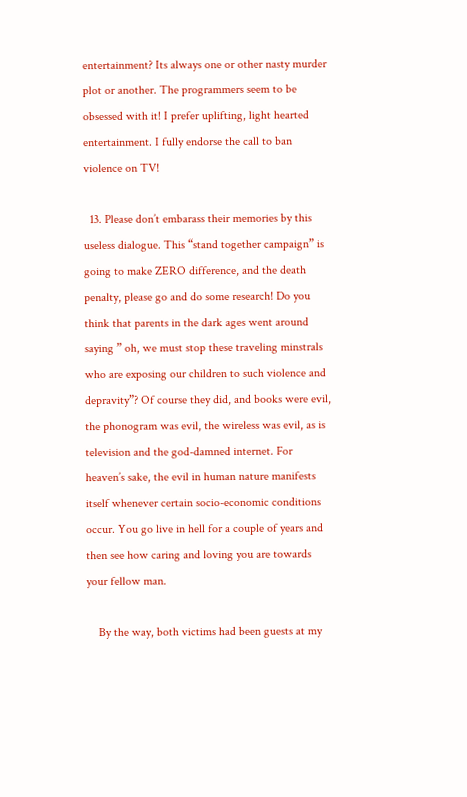entertainment? Its always one or other nasty murder plot or another. The programmers seem to be obsessed with it! I prefer uplifting, light hearted entertainment. I fully endorse the call to ban violence on TV!

  13. Please don’t embarass their memories by this useless dialogue. This “stand together campaign” is going to make ZERO difference, and the death penalty, please go and do some research! Do you think that parents in the dark ages went around saying ” oh, we must stop these traveling minstrals who are exposing our children to such violence and depravity”? Of course they did, and books were evil, the phonogram was evil, the wireless was evil, as is television and the god-damned internet. For heaven’s sake, the evil in human nature manifests itself whenever certain socio-economic conditions occur. You go live in hell for a couple of years and then see how caring and loving you are towards your fellow man.

    By the way, both victims had been guests at my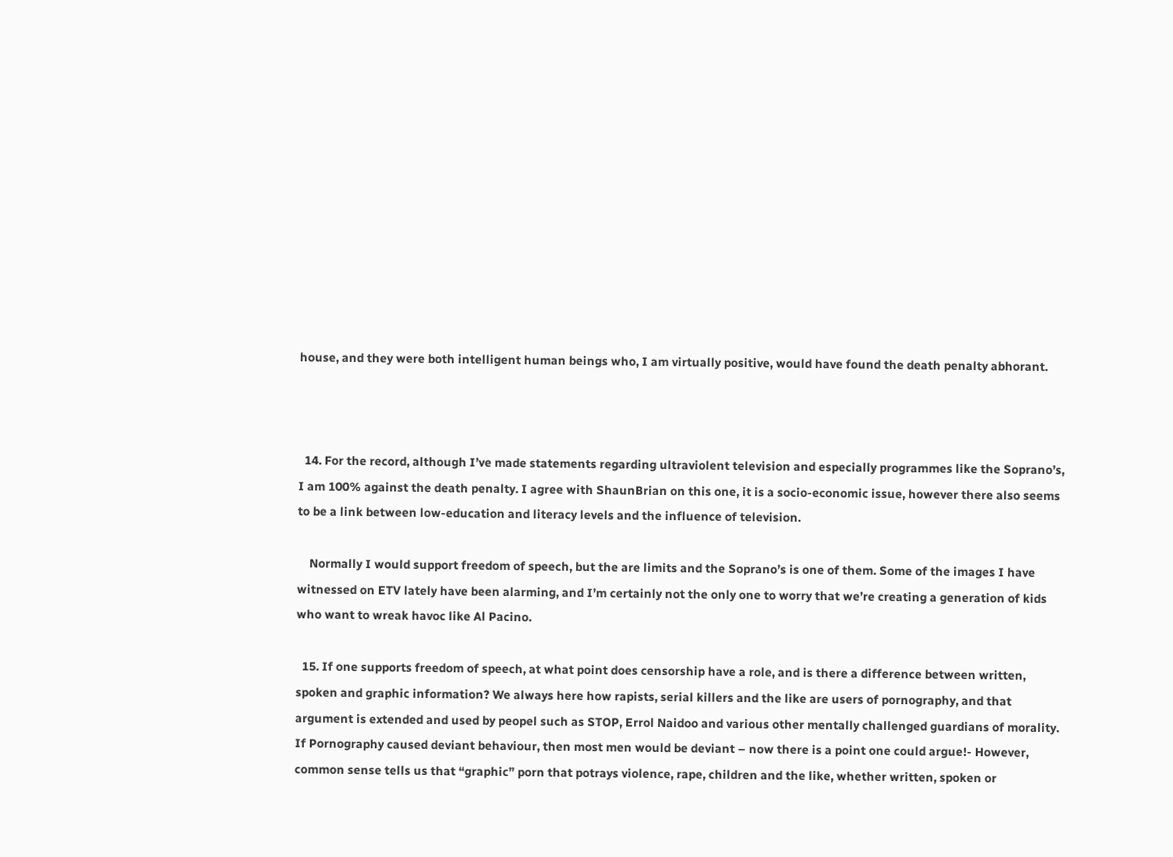house, and they were both intelligent human beings who, I am virtually positive, would have found the death penalty abhorant.



  14. For the record, although I’ve made statements regarding ultraviolent television and especially programmes like the Soprano’s, I am 100% against the death penalty. I agree with ShaunBrian on this one, it is a socio-economic issue, however there also seems to be a link between low-education and literacy levels and the influence of television.

    Normally I would support freedom of speech, but the are limits and the Soprano’s is one of them. Some of the images I have witnessed on ETV lately have been alarming, and I’m certainly not the only one to worry that we’re creating a generation of kids who want to wreak havoc like Al Pacino.

  15. If one supports freedom of speech, at what point does censorship have a role, and is there a difference between written, spoken and graphic information? We always here how rapists, serial killers and the like are users of pornography, and that argument is extended and used by peopel such as STOP, Errol Naidoo and various other mentally challenged guardians of morality. If Pornography caused deviant behaviour, then most men would be deviant – now there is a point one could argue!- However, common sense tells us that “graphic” porn that potrays violence, rape, children and the like, whether written, spoken or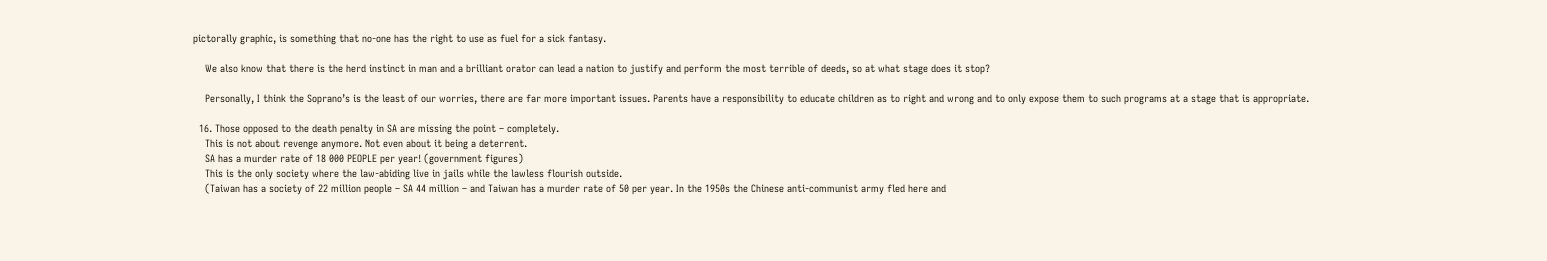pictorally graphic, is something that no-one has the right to use as fuel for a sick fantasy.

    We also know that there is the herd instinct in man and a brilliant orator can lead a nation to justify and perform the most terrible of deeds, so at what stage does it stop?

    Personally, I think the Soprano’s is the least of our worries, there are far more important issues. Parents have a responsibility to educate children as to right and wrong and to only expose them to such programs at a stage that is appropriate.

  16. Those opposed to the death penalty in SA are missing the point – completely.
    This is not about revenge anymore. Not even about it being a deterrent.
    SA has a murder rate of 18 000 PEOPLE per year! (government figures)
    This is the only society where the law-abiding live in jails while the lawless flourish outside.
    (Taiwan has a society of 22 million people – SA 44 million – and Taiwan has a murder rate of 50 per year. In the 1950s the Chinese anti-communist army fled here and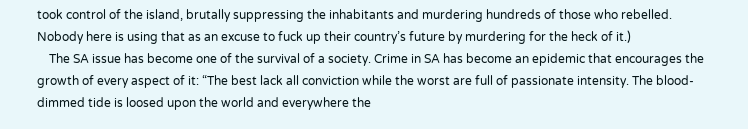took control of the island, brutally suppressing the inhabitants and murdering hundreds of those who rebelled. Nobody here is using that as an excuse to fuck up their country’s future by murdering for the heck of it.)
    The SA issue has become one of the survival of a society. Crime in SA has become an epidemic that encourages the growth of every aspect of it: “The best lack all conviction while the worst are full of passionate intensity. The blood-dimmed tide is loosed upon the world and everywhere the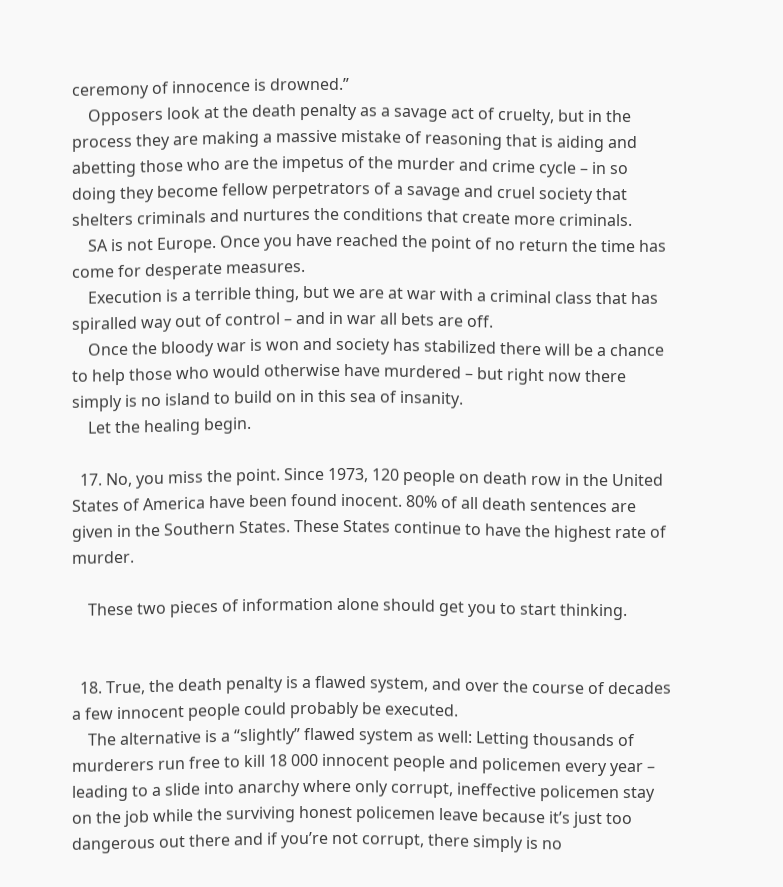ceremony of innocence is drowned.”
    Opposers look at the death penalty as a savage act of cruelty, but in the process they are making a massive mistake of reasoning that is aiding and abetting those who are the impetus of the murder and crime cycle – in so doing they become fellow perpetrators of a savage and cruel society that shelters criminals and nurtures the conditions that create more criminals.
    SA is not Europe. Once you have reached the point of no return the time has come for desperate measures.
    Execution is a terrible thing, but we are at war with a criminal class that has spiralled way out of control – and in war all bets are off.
    Once the bloody war is won and society has stabilized there will be a chance to help those who would otherwise have murdered – but right now there simply is no island to build on in this sea of insanity.
    Let the healing begin.

  17. No, you miss the point. Since 1973, 120 people on death row in the United States of America have been found inocent. 80% of all death sentences are given in the Southern States. These States continue to have the highest rate of murder.

    These two pieces of information alone should get you to start thinking.


  18. True, the death penalty is a flawed system, and over the course of decades a few innocent people could probably be executed.
    The alternative is a “slightly” flawed system as well: Letting thousands of murderers run free to kill 18 000 innocent people and policemen every year – leading to a slide into anarchy where only corrupt, ineffective policemen stay on the job while the surviving honest policemen leave because it’s just too dangerous out there and if you’re not corrupt, there simply is no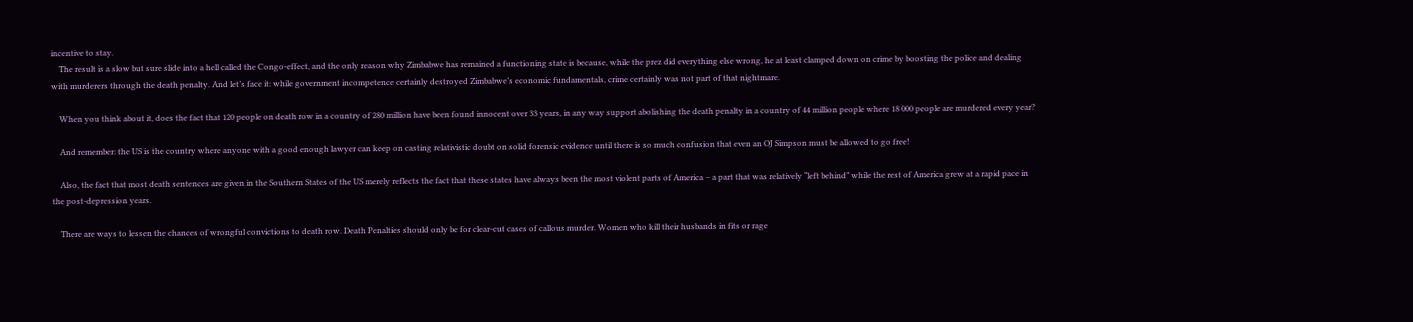incentive to stay.
    The result is a slow but sure slide into a hell called the Congo-effect, and the only reason why Zimbabwe has remained a functioning state is because, while the prez did everything else wrong, he at least clamped down on crime by boosting the police and dealing with murderers through the death penalty. And let’s face it: while government incompetence certainly destroyed Zimbabwe’s economic fundamentals, crime certainly was not part of that nightmare.

    When you think about it, does the fact that 120 people on death row in a country of 280 million have been found innocent over 33 years, in any way support abolishing the death penalty in a country of 44 million people where 18 000 people are murdered every year?

    And remember: the US is the country where anyone with a good enough lawyer can keep on casting relativistic doubt on solid forensic evidence until there is so much confusion that even an OJ Simpson must be allowed to go free!

    Also, the fact that most death sentences are given in the Southern States of the US merely reflects the fact that these states have always been the most violent parts of America – a part that was relatively “left behind” while the rest of America grew at a rapid pace in the post-depression years.

    There are ways to lessen the chances of wrongful convictions to death row. Death Penalties should only be for clear-cut cases of callous murder. Women who kill their husbands in fits or rage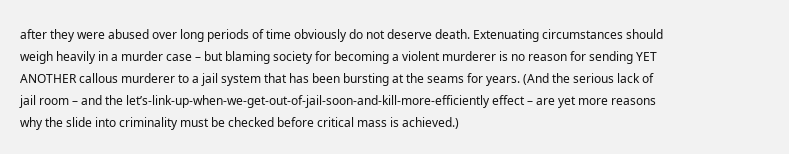after they were abused over long periods of time obviously do not deserve death. Extenuating circumstances should weigh heavily in a murder case – but blaming society for becoming a violent murderer is no reason for sending YET ANOTHER callous murderer to a jail system that has been bursting at the seams for years. (And the serious lack of jail room – and the let’s-link-up-when-we-get-out-of-jail-soon-and-kill-more-efficiently effect – are yet more reasons why the slide into criminality must be checked before critical mass is achieved.)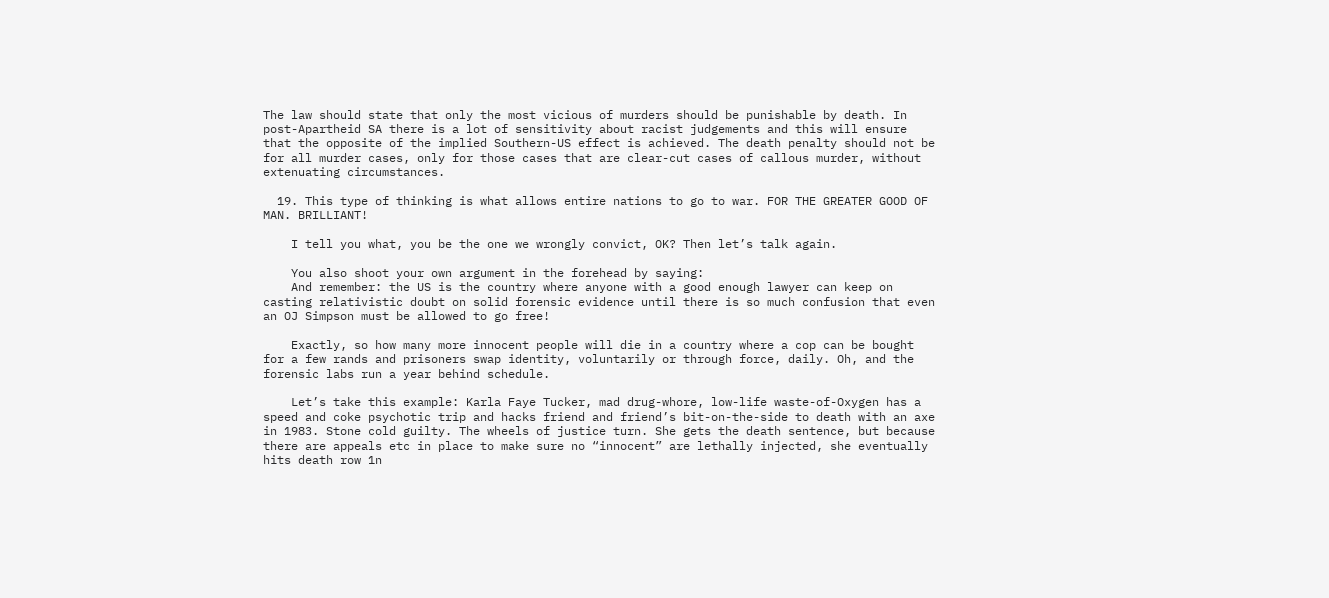The law should state that only the most vicious of murders should be punishable by death. In post-Apartheid SA there is a lot of sensitivity about racist judgements and this will ensure that the opposite of the implied Southern-US effect is achieved. The death penalty should not be for all murder cases, only for those cases that are clear-cut cases of callous murder, without extenuating circumstances.

  19. This type of thinking is what allows entire nations to go to war. FOR THE GREATER GOOD OF MAN. BRILLIANT!

    I tell you what, you be the one we wrongly convict, OK? Then let’s talk again.

    You also shoot your own argument in the forehead by saying:
    And remember: the US is the country where anyone with a good enough lawyer can keep on casting relativistic doubt on solid forensic evidence until there is so much confusion that even an OJ Simpson must be allowed to go free!

    Exactly, so how many more innocent people will die in a country where a cop can be bought for a few rands and prisoners swap identity, voluntarily or through force, daily. Oh, and the forensic labs run a year behind schedule.

    Let’s take this example: Karla Faye Tucker, mad drug-whore, low-life waste-of-Oxygen has a speed and coke psychotic trip and hacks friend and friend’s bit-on-the-side to death with an axe in 1983. Stone cold guilty. The wheels of justice turn. She gets the death sentence, but because there are appeals etc in place to make sure no “innocent” are lethally injected, she eventually hits death row 1n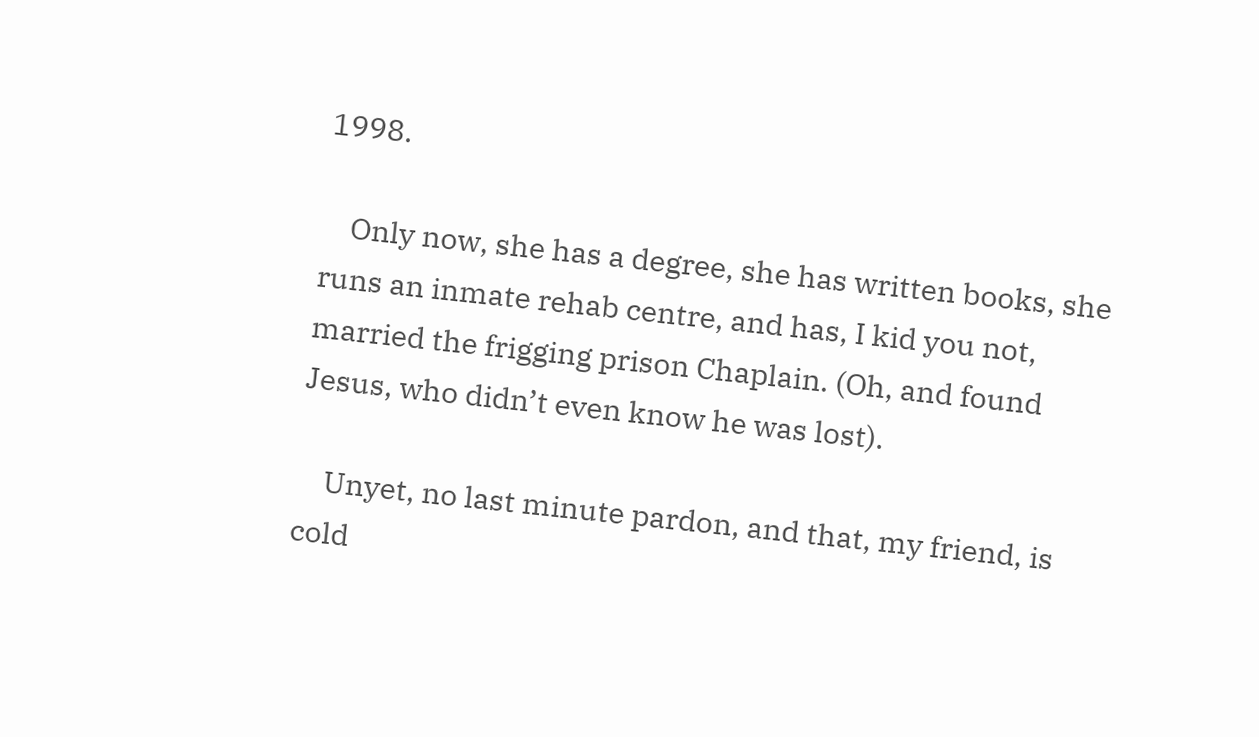1998.

    Only now, she has a degree, she has written books, she runs an inmate rehab centre, and has, I kid you not, married the frigging prison Chaplain. (Oh, and found Jesus, who didn’t even know he was lost).

    Unyet, no last minute pardon, and that, my friend, is cold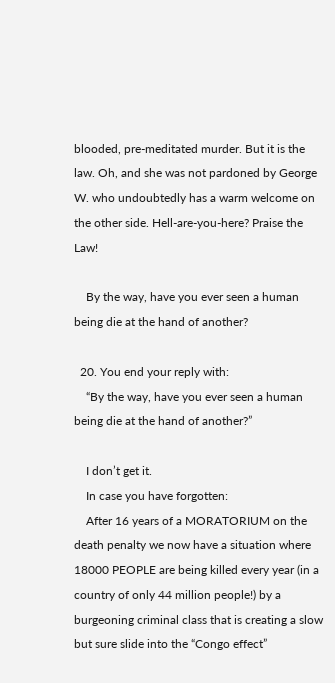blooded, pre-meditated murder. But it is the law. Oh, and she was not pardoned by George W. who undoubtedly has a warm welcome on the other side. Hell-are-you-here? Praise the Law!

    By the way, have you ever seen a human being die at the hand of another?

  20. You end your reply with:
    “By the way, have you ever seen a human being die at the hand of another?”

    I don’t get it.
    In case you have forgotten:
    After 16 years of a MORATORIUM on the death penalty we now have a situation where 18000 PEOPLE are being killed every year (in a country of only 44 million people!) by a burgeoning criminal class that is creating a slow but sure slide into the “Congo effect”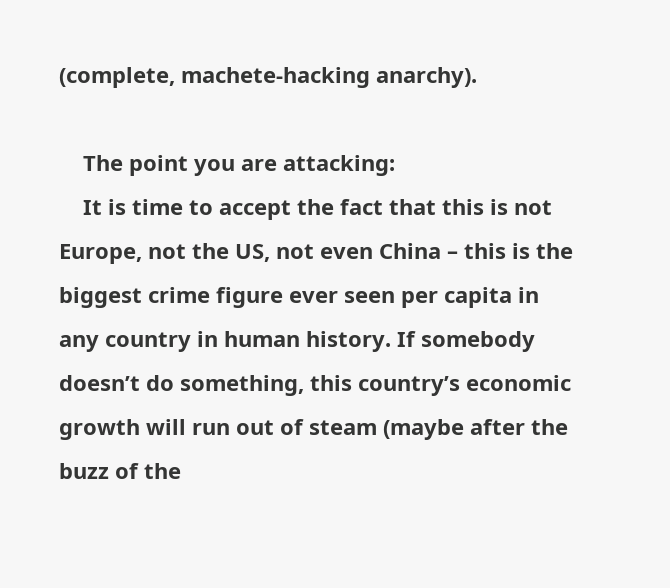(complete, machete-hacking anarchy).

    The point you are attacking:
    It is time to accept the fact that this is not Europe, not the US, not even China – this is the biggest crime figure ever seen per capita in any country in human history. If somebody doesn’t do something, this country’s economic growth will run out of steam (maybe after the buzz of the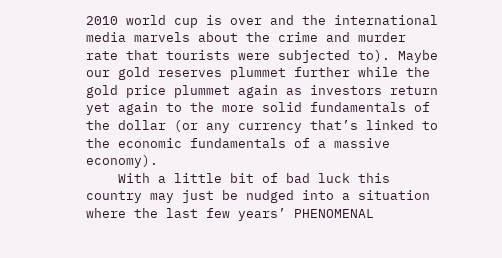2010 world cup is over and the international media marvels about the crime and murder rate that tourists were subjected to). Maybe our gold reserves plummet further while the gold price plummet again as investors return yet again to the more solid fundamentals of the dollar (or any currency that’s linked to the economic fundamentals of a massive economy).
    With a little bit of bad luck this country may just be nudged into a situation where the last few years’ PHENOMENAL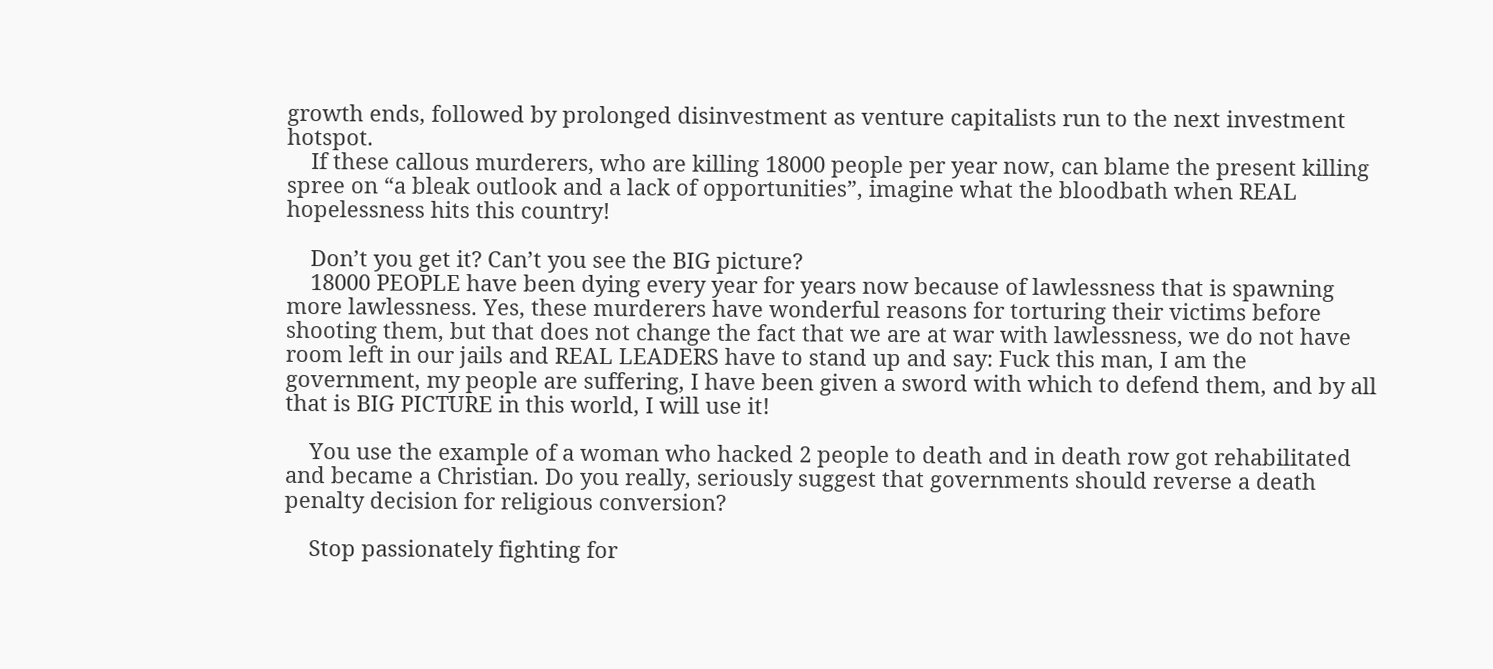growth ends, followed by prolonged disinvestment as venture capitalists run to the next investment hotspot.
    If these callous murderers, who are killing 18000 people per year now, can blame the present killing spree on “a bleak outlook and a lack of opportunities”, imagine what the bloodbath when REAL hopelessness hits this country!

    Don’t you get it? Can’t you see the BIG picture?
    18000 PEOPLE have been dying every year for years now because of lawlessness that is spawning more lawlessness. Yes, these murderers have wonderful reasons for torturing their victims before shooting them, but that does not change the fact that we are at war with lawlessness, we do not have room left in our jails and REAL LEADERS have to stand up and say: Fuck this man, I am the government, my people are suffering, I have been given a sword with which to defend them, and by all that is BIG PICTURE in this world, I will use it!

    You use the example of a woman who hacked 2 people to death and in death row got rehabilitated and became a Christian. Do you really, seriously suggest that governments should reverse a death penalty decision for religious conversion?

    Stop passionately fighting for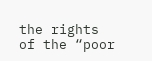the rights of the “poor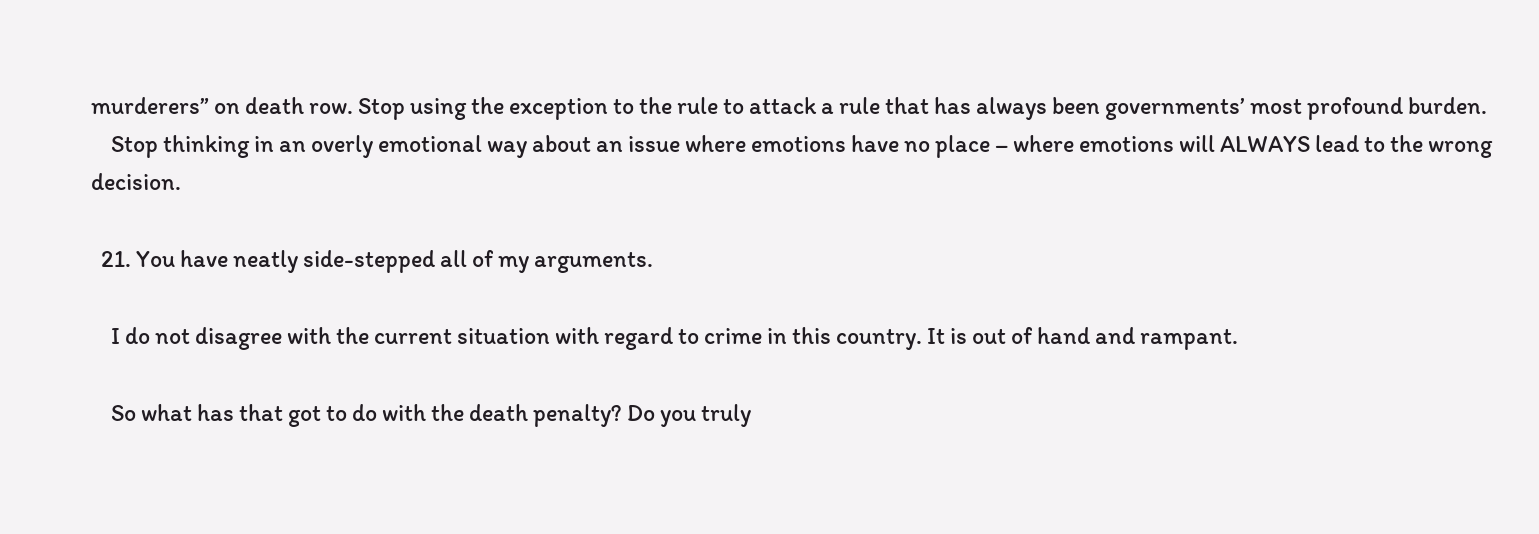murderers” on death row. Stop using the exception to the rule to attack a rule that has always been governments’ most profound burden.
    Stop thinking in an overly emotional way about an issue where emotions have no place – where emotions will ALWAYS lead to the wrong decision.

  21. You have neatly side-stepped all of my arguments.

    I do not disagree with the current situation with regard to crime in this country. It is out of hand and rampant.

    So what has that got to do with the death penalty? Do you truly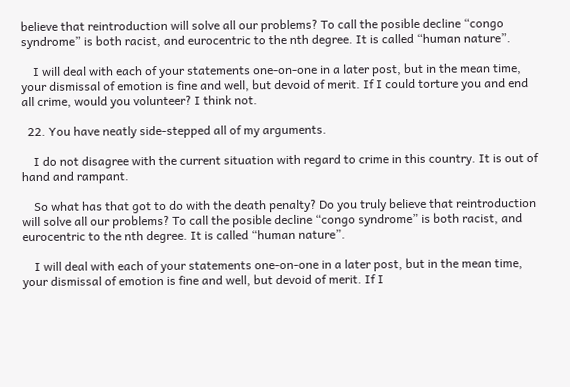believe that reintroduction will solve all our problems? To call the posible decline “congo syndrome” is both racist, and eurocentric to the nth degree. It is called “human nature”.

    I will deal with each of your statements one-on-one in a later post, but in the mean time, your dismissal of emotion is fine and well, but devoid of merit. If I could torture you and end all crime, would you volunteer? I think not.

  22. You have neatly side-stepped all of my arguments.

    I do not disagree with the current situation with regard to crime in this country. It is out of hand and rampant.

    So what has that got to do with the death penalty? Do you truly believe that reintroduction will solve all our problems? To call the posible decline “congo syndrome” is both racist, and eurocentric to the nth degree. It is called “human nature”.

    I will deal with each of your statements one-on-one in a later post, but in the mean time, your dismissal of emotion is fine and well, but devoid of merit. If I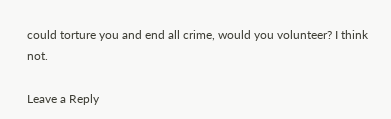could torture you and end all crime, would you volunteer? I think not.

Leave a Reply